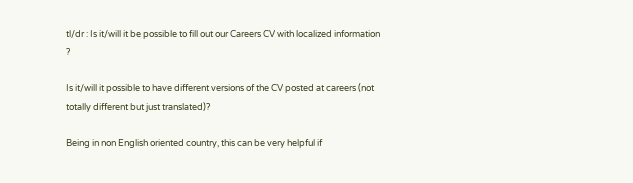tl/dr : Is it/will it be possible to fill out our Careers CV with localized information ?

Is it/will it possible to have different versions of the CV posted at careers (not totally different but just translated)?

Being in non English oriented country, this can be very helpful if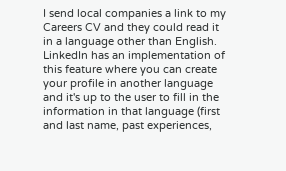I send local companies a link to my Careers CV and they could read it in a language other than English. LinkedIn has an implementation of this feature where you can create your profile in another language and it's up to the user to fill in the information in that language (first and last name, past experiences,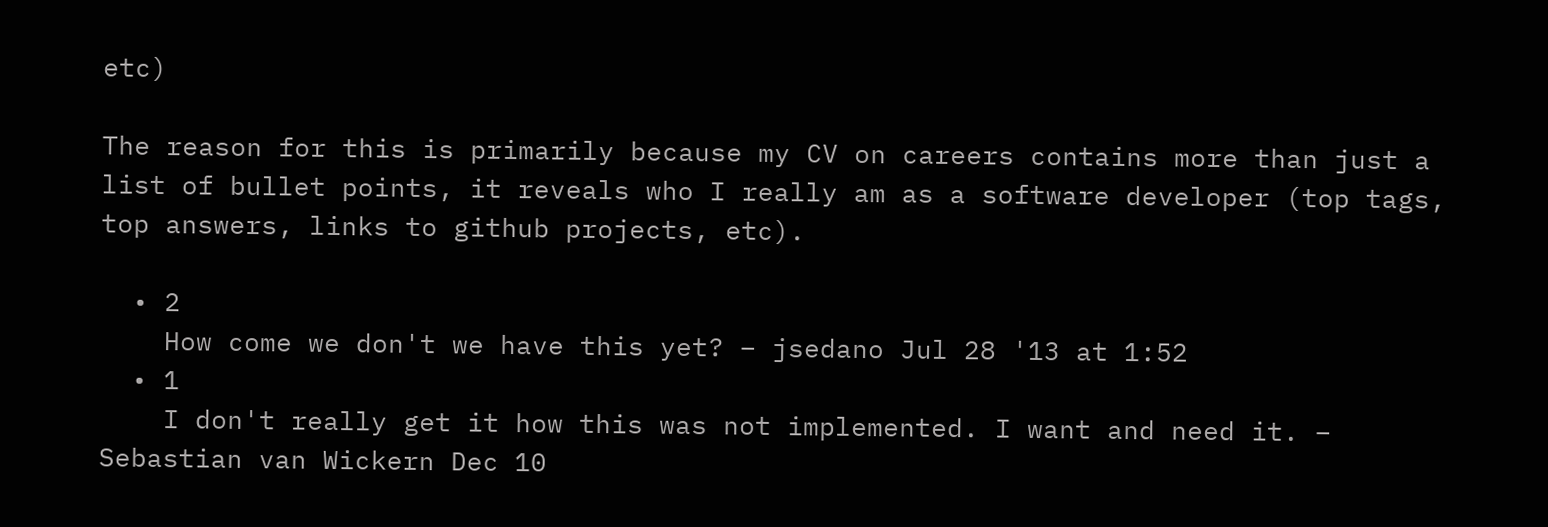etc)

The reason for this is primarily because my CV on careers contains more than just a list of bullet points, it reveals who I really am as a software developer (top tags, top answers, links to github projects, etc).

  • 2
    How come we don't we have this yet? – jsedano Jul 28 '13 at 1:52
  • 1
    I don't really get it how this was not implemented. I want and need it. – Sebastian van Wickern Dec 10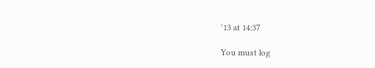'13 at 14:37

You must log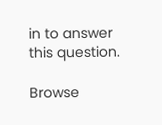in to answer this question.

Browse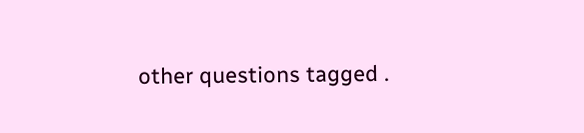other questions tagged .